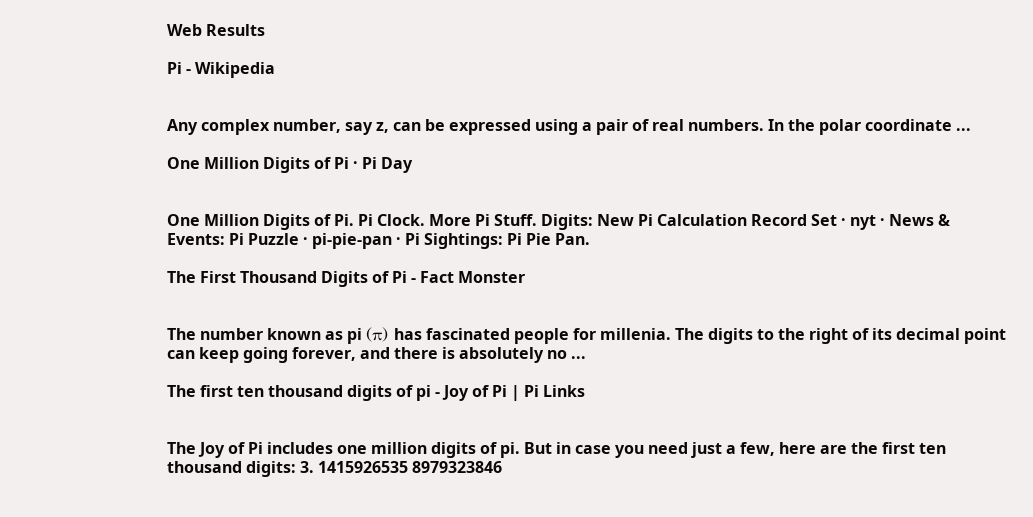Web Results

Pi - Wikipedia


Any complex number, say z, can be expressed using a pair of real numbers. In the polar coordinate ...

One Million Digits of Pi · Pi Day


One Million Digits of Pi. Pi Clock. More Pi Stuff. Digits: New Pi Calculation Record Set · nyt · News & Events: Pi Puzzle · pi-pie-pan · Pi Sightings: Pi Pie Pan.

The First Thousand Digits of Pi - Fact Monster


The number known as pi (π) has fascinated people for millenia. The digits to the right of its decimal point can keep going forever, and there is absolutely no ...

The first ten thousand digits of pi - Joy of Pi | Pi Links


The Joy of Pi includes one million digits of pi. But in case you need just a few, here are the first ten thousand digits: 3. 1415926535 8979323846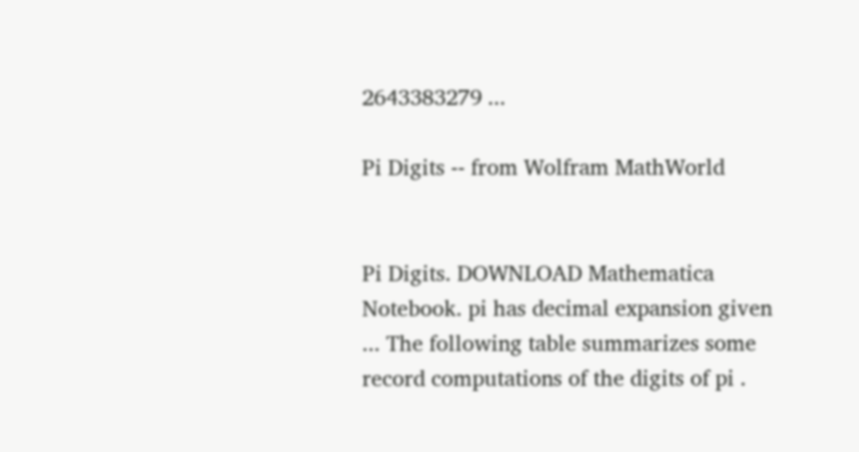2643383279 ...

Pi Digits -- from Wolfram MathWorld


Pi Digits. DOWNLOAD Mathematica Notebook. pi has decimal expansion given ... The following table summarizes some record computations of the digits of pi .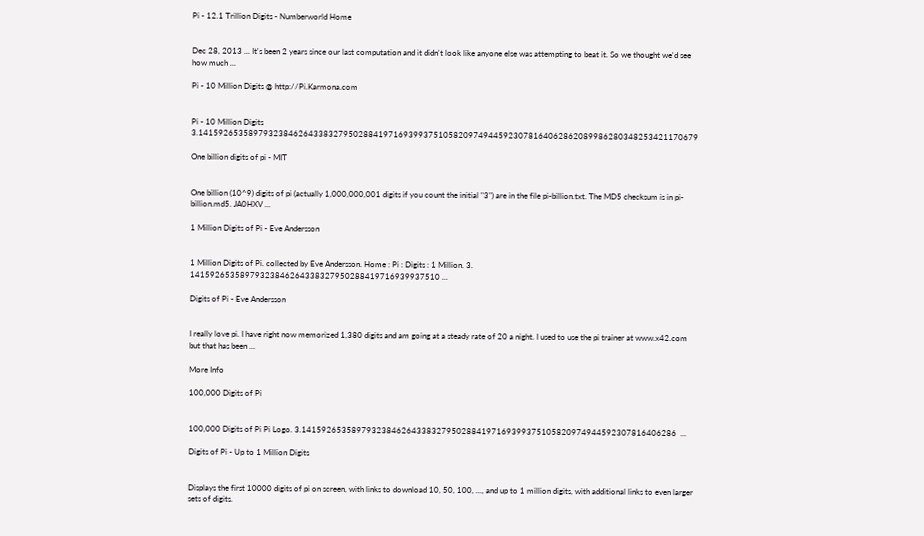Pi - 12.1 Trillion Digits - Numberworld Home


Dec 28, 2013 ... It's been 2 years since our last computation and it didn't look like anyone else was attempting to beat it. So we thought we'd see how much ...

Pi - 10 Million Digits @ http://Pi.Karmona.com


Pi - 10 Million Digits 3.1415926535897932384626433832795028841971693993751058209749445923078164062862089986280348253421170679

One billion digits of pi - MIT


One billion (10^9) digits of pi (actually 1,000,000,001 digits if you count the initial "3") are in the file pi-billion.txt. The MD5 checksum is in pi-billion.md5. JA0HXV ...

1 Million Digits of Pi - Eve Andersson


1 Million Digits of Pi. collected by Eve Andersson. Home : Pi : Digits : 1 Million. 3. 14159265358979323846264338327950288419716939937510 ...

Digits of Pi - Eve Andersson


I really love pi. I have right now memorized 1,380 digits and am going at a steady rate of 20 a night. I used to use the pi trainer at www.x42.com but that has been ...

More Info

100,000 Digits of Pi


100,000 Digits of Pi Pi Logo. 3.141592653589793238462643383279502884197169399375105820974944592307816406286  ...

Digits of Pi - Up to 1 Million Digits


Displays the first 10000 digits of pi on screen, with links to download 10, 50, 100, ..., and up to 1 million digits, with additional links to even larger sets of digits.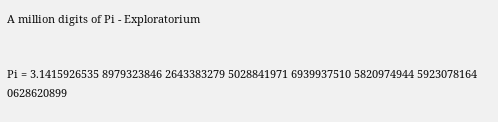A million digits of Pi - Exploratorium


Pi = 3.1415926535 8979323846 2643383279 5028841971 6939937510 5820974944 5923078164 0628620899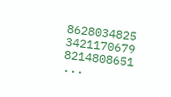8628034825 3421170679 8214808651  ...